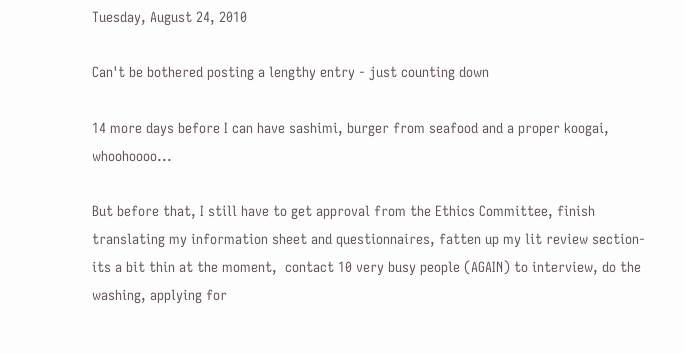Tuesday, August 24, 2010

Can't be bothered posting a lengthy entry - just counting down

14 more days before I can have sashimi, burger from seafood and a proper koogai, whoohoooo...

But before that, I still have to get approval from the Ethics Committee, finish translating my information sheet and questionnaires, fatten up my lit review section-its a bit thin at the moment,  contact 10 very busy people (AGAIN) to interview, do the washing, applying for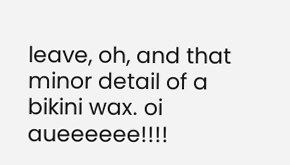leave, oh, and that minor detail of a bikini wax. oi aueeeeee!!!!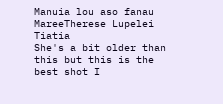Manuia lou aso fanau MareeTherese Lupelei Tiatia
She's a bit older than this but this is the best shot I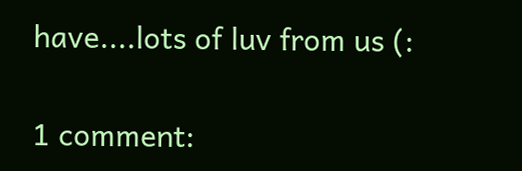have....lots of luv from us (:

1 comment: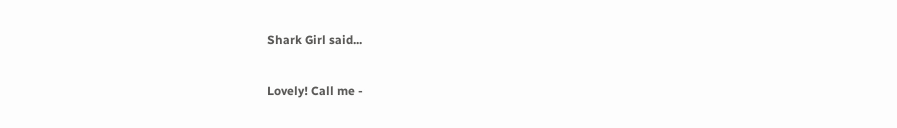Shark Girl said...

Lovely! Call me -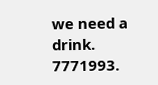we need a drink. 7771993.